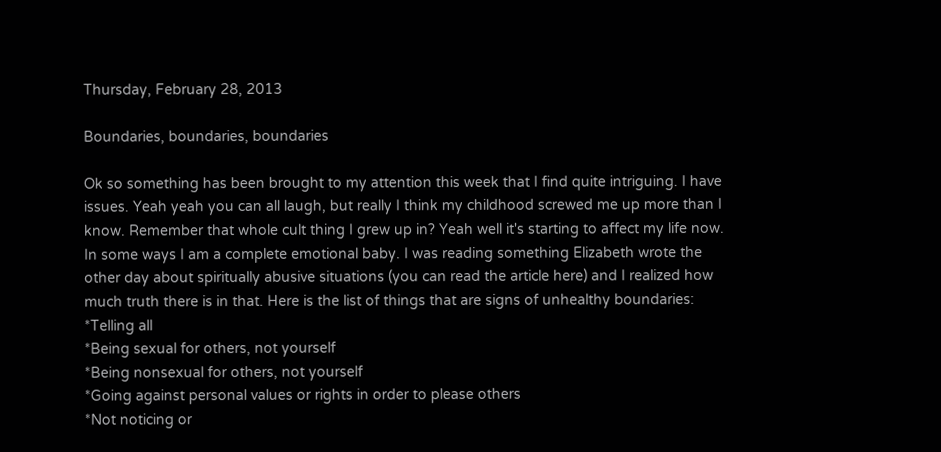Thursday, February 28, 2013

Boundaries, boundaries, boundaries

Ok so something has been brought to my attention this week that I find quite intriguing. I have issues. Yeah yeah you can all laugh, but really I think my childhood screwed me up more than I know. Remember that whole cult thing I grew up in? Yeah well it's starting to affect my life now. In some ways I am a complete emotional baby. I was reading something Elizabeth wrote the other day about spiritually abusive situations (you can read the article here) and I realized how much truth there is in that. Here is the list of things that are signs of unhealthy boundaries:
*Telling all
*Being sexual for others, not yourself
*Being nonsexual for others, not yourself
*Going against personal values or rights in order to please others
*Not noticing or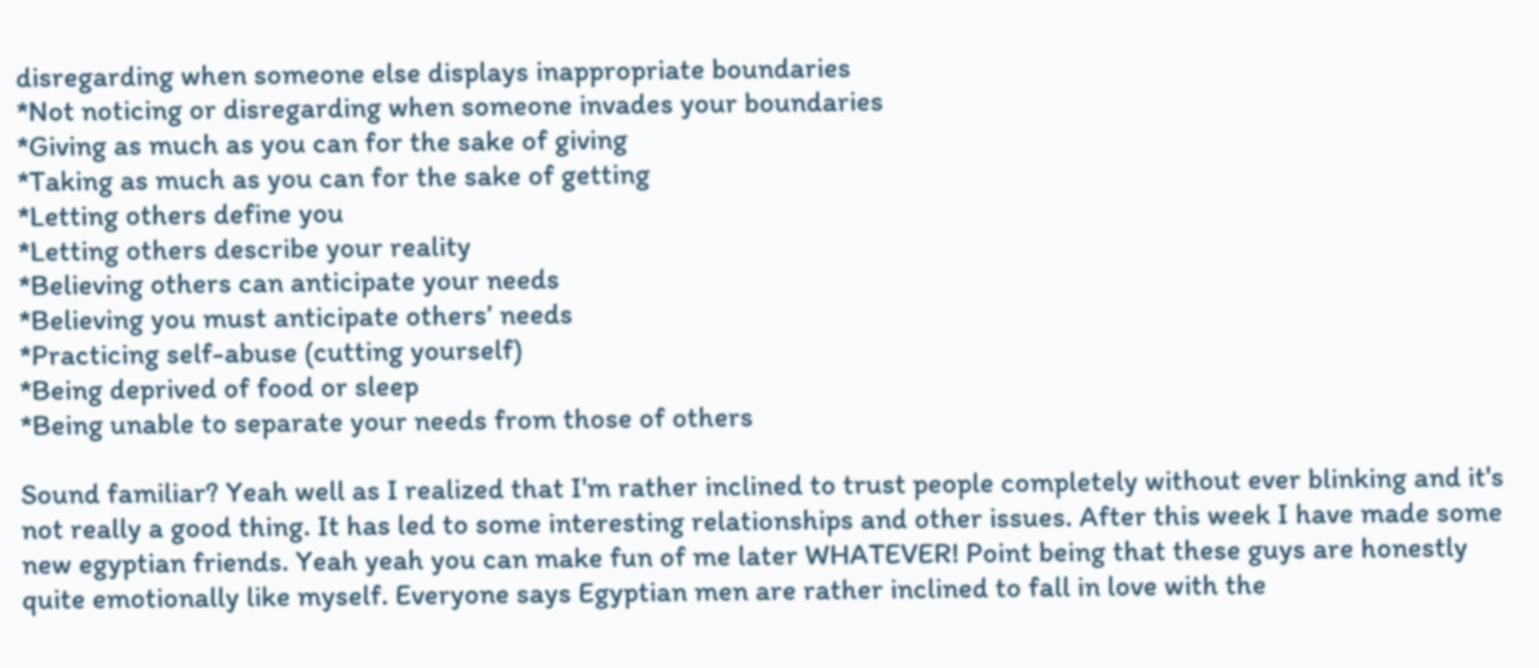disregarding when someone else displays inappropriate boundaries
*Not noticing or disregarding when someone invades your boundaries
*Giving as much as you can for the sake of giving
*Taking as much as you can for the sake of getting
*Letting others define you
*Letting others describe your reality
*Believing others can anticipate your needs
*Believing you must anticipate others’ needs
*Practicing self-abuse (cutting yourself)
*Being deprived of food or sleep
*Being unable to separate your needs from those of others

Sound familiar? Yeah well as I realized that I'm rather inclined to trust people completely without ever blinking and it's not really a good thing. It has led to some interesting relationships and other issues. After this week I have made some new egyptian friends. Yeah yeah you can make fun of me later WHATEVER! Point being that these guys are honestly quite emotionally like myself. Everyone says Egyptian men are rather inclined to fall in love with the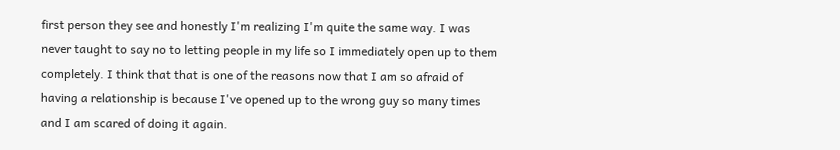first person they see and honestly I'm realizing I'm quite the same way. I was never taught to say no to letting people in my life so I immediately open up to them completely. I think that that is one of the reasons now that I am so afraid of having a relationship is because I've opened up to the wrong guy so many times and I am scared of doing it again.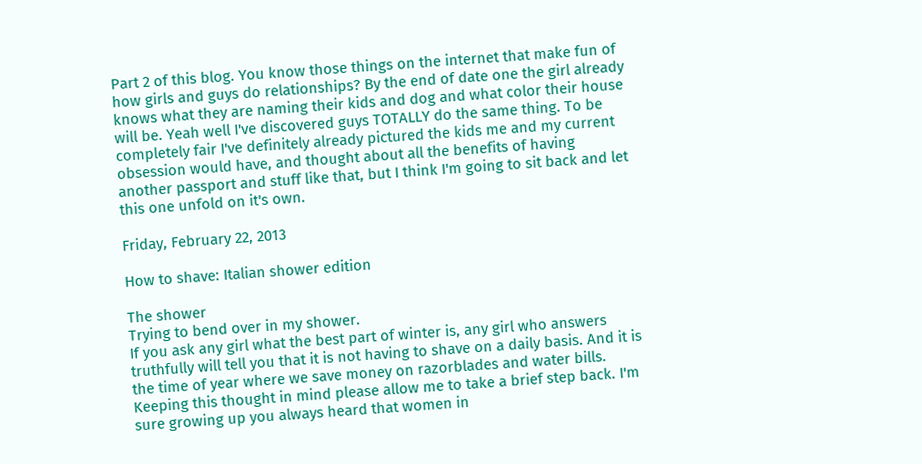Part 2 of this blog. You know those things on the internet that make fun of how girls and guys do relationships? By the end of date one the girl already knows what they are naming their kids and dog and what color their house will be. Yeah well I've discovered guys TOTALLY do the same thing. To be completely fair I've definitely already pictured the kids me and my current obsession would have, and thought about all the benefits of having another passport and stuff like that, but I think I'm going to sit back and let this one unfold on it's own.

Friday, February 22, 2013

How to shave: Italian shower edition

The shower
Trying to bend over in my shower.
If you ask any girl what the best part of winter is, any girl who answers truthfully will tell you that it is not having to shave on a daily basis. And it is the time of year where we save money on razorblades and water bills. Keeping this thought in mind please allow me to take a brief step back. I'm sure growing up you always heard that women in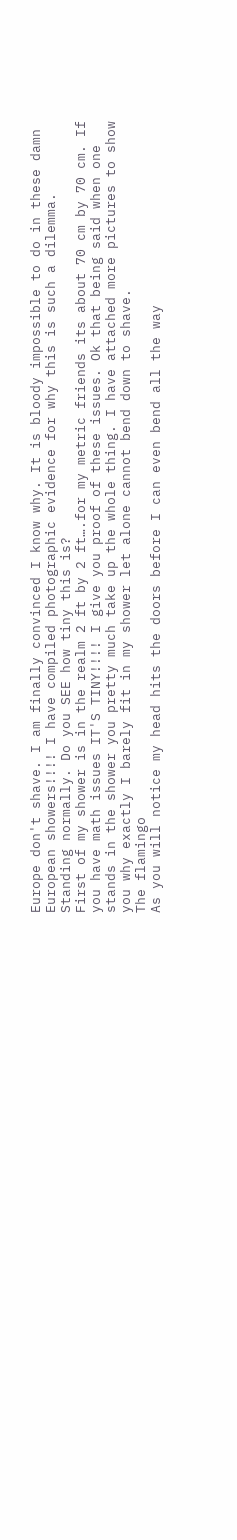Europe don't shave. I am finally convinced I know why. It is bloody impossible to do in these damn European showers!!!! I have compiled photographic evidence for why this is such a dilemma.
Standing normally. Do you SEE how tiny this is?
First of my shower is in the realm 2 ft by 2 ft….for my metric friends its about 70 cm by 70 cm. If you have math issues IT'S TINY!!!! I give you proof of these issues. Ok that being said when one stands in the shower you pretty much take up the whole thing. I have attached more pictures to show you why exactly I barely fit in my shower let alone cannot bend down to shave.
The flamingo
As you will notice my head hits the doors before I can even bend all the way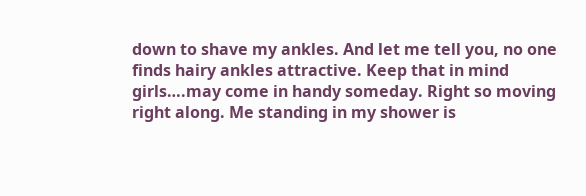down to shave my ankles. And let me tell you, no one finds hairy ankles attractive. Keep that in mind girls….may come in handy someday. Right so moving right along. Me standing in my shower is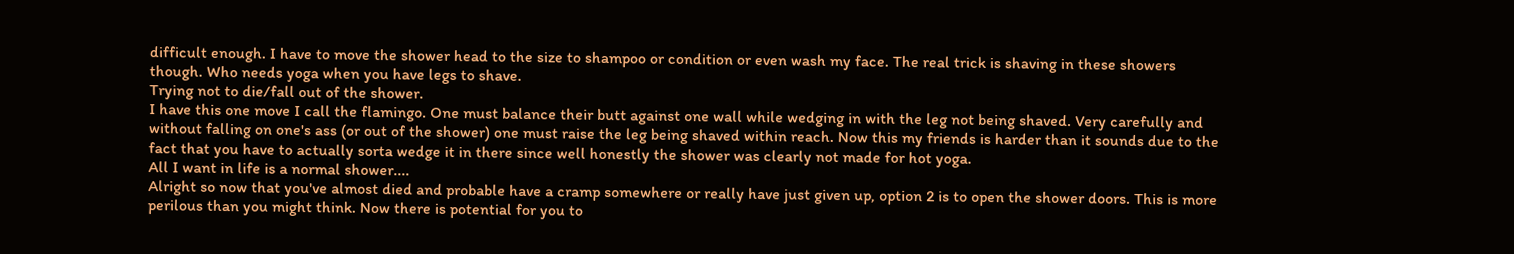difficult enough. I have to move the shower head to the size to shampoo or condition or even wash my face. The real trick is shaving in these showers though. Who needs yoga when you have legs to shave.
Trying not to die/fall out of the shower.
I have this one move I call the flamingo. One must balance their butt against one wall while wedging in with the leg not being shaved. Very carefully and without falling on one's ass (or out of the shower) one must raise the leg being shaved within reach. Now this my friends is harder than it sounds due to the fact that you have to actually sorta wedge it in there since well honestly the shower was clearly not made for hot yoga.
All I want in life is a normal shower....
Alright so now that you've almost died and probable have a cramp somewhere or really have just given up, option 2 is to open the shower doors. This is more perilous than you might think. Now there is potential for you to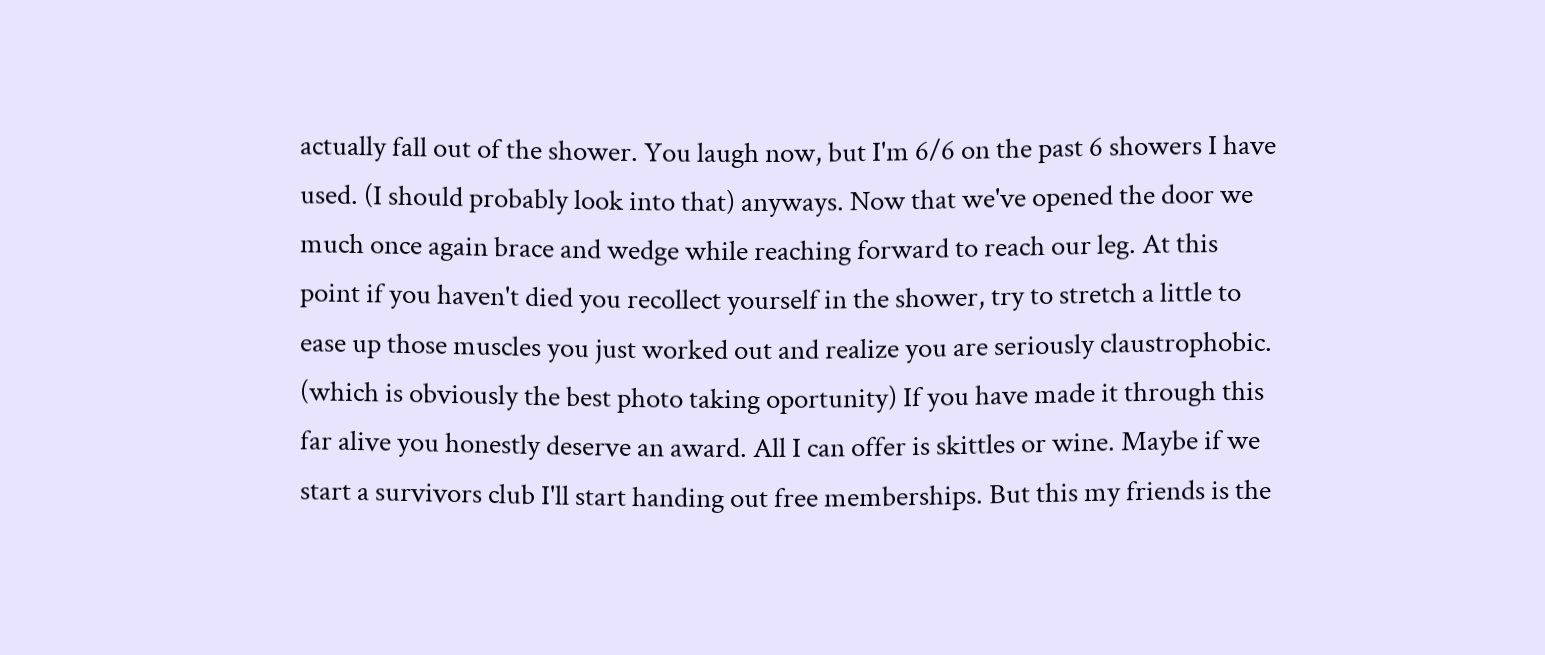actually fall out of the shower. You laugh now, but I'm 6/6 on the past 6 showers I have used. (I should probably look into that) anyways. Now that we've opened the door we much once again brace and wedge while reaching forward to reach our leg. At this point if you haven't died you recollect yourself in the shower, try to stretch a little to ease up those muscles you just worked out and realize you are seriously claustrophobic. (which is obviously the best photo taking oportunity) If you have made it through this far alive you honestly deserve an award. All I can offer is skittles or wine. Maybe if we start a survivors club I'll start handing out free memberships. But this my friends is the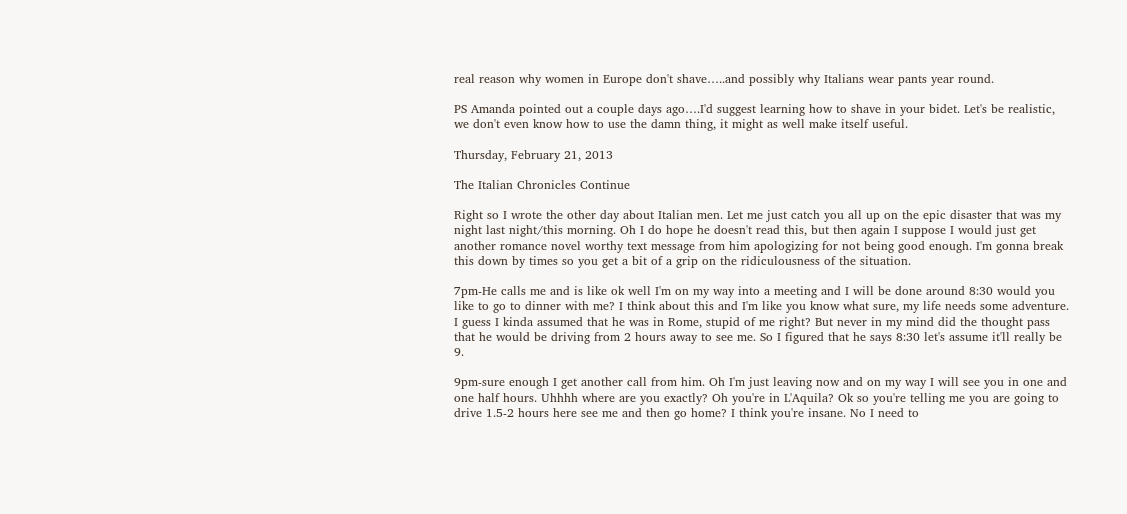real reason why women in Europe don't shave…..and possibly why Italians wear pants year round.

PS Amanda pointed out a couple days ago….I'd suggest learning how to shave in your bidet. Let's be realistic, we don't even know how to use the damn thing, it might as well make itself useful.

Thursday, February 21, 2013

The Italian Chronicles Continue

Right so I wrote the other day about Italian men. Let me just catch you all up on the epic disaster that was my night last night/this morning. Oh I do hope he doesn't read this, but then again I suppose I would just get another romance novel worthy text message from him apologizing for not being good enough. I'm gonna break this down by times so you get a bit of a grip on the ridiculousness of the situation.

7pm-He calls me and is like ok well I'm on my way into a meeting and I will be done around 8:30 would you like to go to dinner with me? I think about this and I'm like you know what sure, my life needs some adventure. I guess I kinda assumed that he was in Rome, stupid of me right? But never in my mind did the thought pass that he would be driving from 2 hours away to see me. So I figured that he says 8:30 let's assume it'll really be 9.

9pm-sure enough I get another call from him. Oh I'm just leaving now and on my way I will see you in one and one half hours. Uhhhh where are you exactly? Oh you're in L'Aquila? Ok so you're telling me you are going to drive 1.5-2 hours here see me and then go home? I think you're insane. No I need to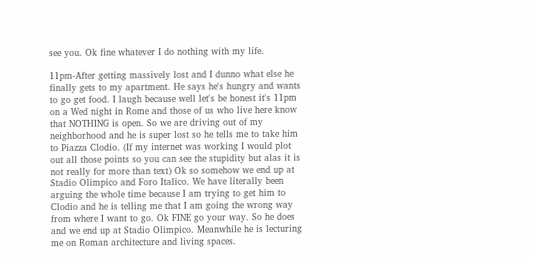see you. Ok fine whatever I do nothing with my life.

11pm-After getting massively lost and I dunno what else he finally gets to my apartment. He says he's hungry and wants to go get food. I laugh because well let's be honest it's 11pm on a Wed night in Rome and those of us who live here know that NOTHING is open. So we are driving out of my neighborhood and he is super lost so he tells me to take him to Piazza Clodio. (If my internet was working I would plot out all those points so you can see the stupidity but alas it is not really for more than text) Ok so somehow we end up at Stadio Olimpico and Foro Italico. We have literally been arguing the whole time because I am trying to get him to Clodio and he is telling me that I am going the wrong way from where I want to go. Ok FINE go your way. So he does and we end up at Stadio Olimpico. Meanwhile he is lecturing me on Roman architecture and living spaces.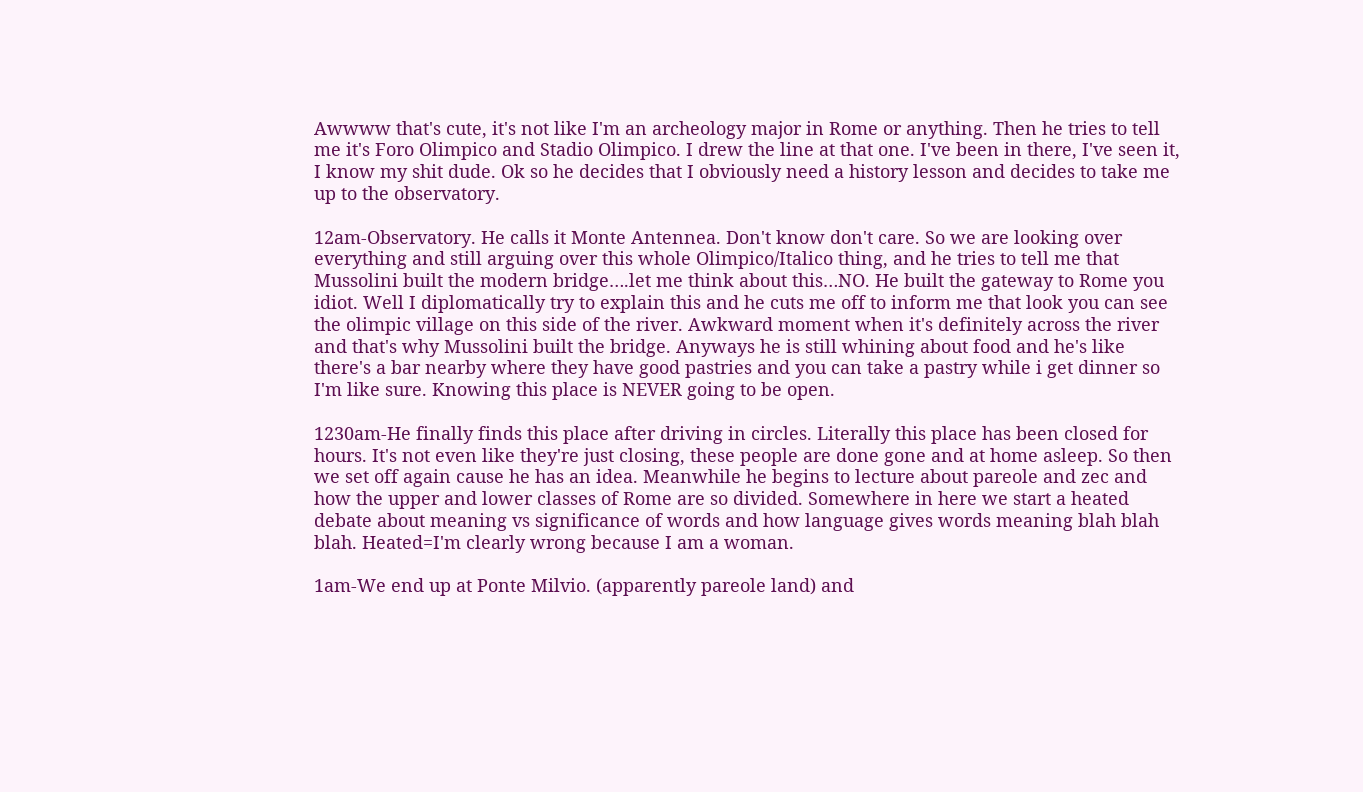Awwww that's cute, it's not like I'm an archeology major in Rome or anything. Then he tries to tell me it's Foro Olimpico and Stadio Olimpico. I drew the line at that one. I've been in there, I've seen it, I know my shit dude. Ok so he decides that I obviously need a history lesson and decides to take me up to the observatory.

12am-Observatory. He calls it Monte Antennea. Don't know don't care. So we are looking over everything and still arguing over this whole Olimpico/Italico thing, and he tries to tell me that Mussolini built the modern bridge….let me think about this…NO. He built the gateway to Rome you idiot. Well I diplomatically try to explain this and he cuts me off to inform me that look you can see the olimpic village on this side of the river. Awkward moment when it's definitely across the river and that's why Mussolini built the bridge. Anyways he is still whining about food and he's like there's a bar nearby where they have good pastries and you can take a pastry while i get dinner so I'm like sure. Knowing this place is NEVER going to be open.

1230am-He finally finds this place after driving in circles. Literally this place has been closed for hours. It's not even like they're just closing, these people are done gone and at home asleep. So then we set off again cause he has an idea. Meanwhile he begins to lecture about pareole and zec and how the upper and lower classes of Rome are so divided. Somewhere in here we start a heated debate about meaning vs significance of words and how language gives words meaning blah blah blah. Heated=I'm clearly wrong because I am a woman.

1am-We end up at Ponte Milvio. (apparently pareole land) and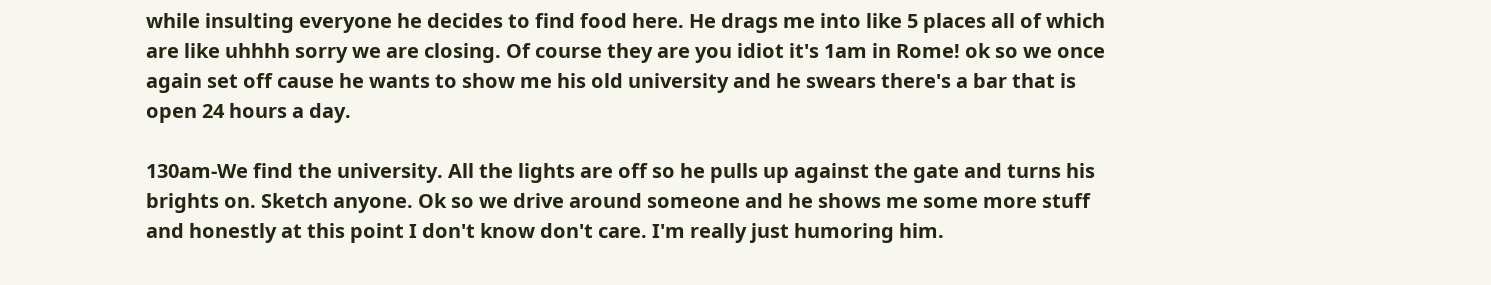while insulting everyone he decides to find food here. He drags me into like 5 places all of which are like uhhhh sorry we are closing. Of course they are you idiot it's 1am in Rome! ok so we once again set off cause he wants to show me his old university and he swears there's a bar that is open 24 hours a day.

130am-We find the university. All the lights are off so he pulls up against the gate and turns his brights on. Sketch anyone. Ok so we drive around someone and he shows me some more stuff and honestly at this point I don't know don't care. I'm really just humoring him.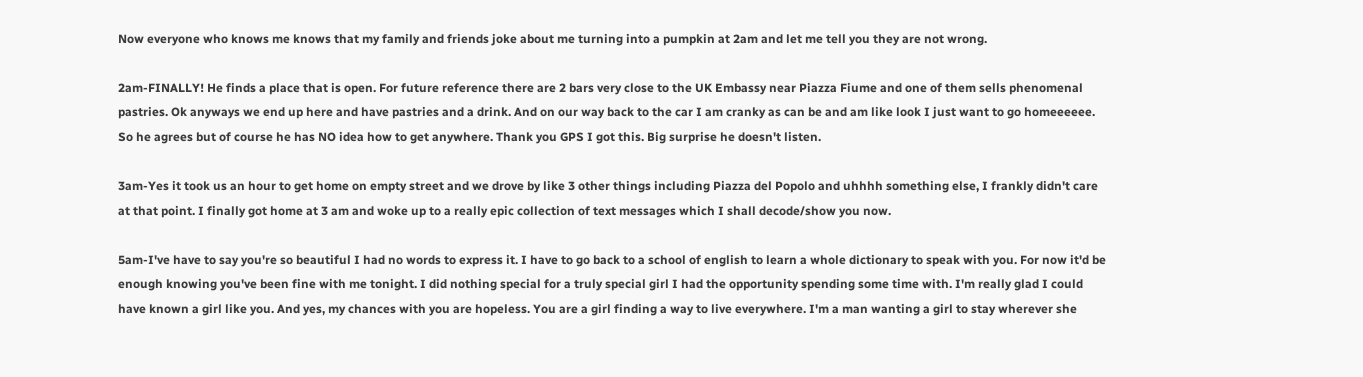Now everyone who knows me knows that my family and friends joke about me turning into a pumpkin at 2am and let me tell you they are not wrong.

2am-FINALLY! He finds a place that is open. For future reference there are 2 bars very close to the UK Embassy near Piazza Fiume and one of them sells phenomenal pastries. Ok anyways we end up here and have pastries and a drink. And on our way back to the car I am cranky as can be and am like look I just want to go homeeeeee. So he agrees but of course he has NO idea how to get anywhere. Thank you GPS I got this. Big surprise he doesn't listen.

3am-Yes it took us an hour to get home on empty street and we drove by like 3 other things including Piazza del Popolo and uhhhh something else, I frankly didn't care at that point. I finally got home at 3 am and woke up to a really epic collection of text messages which I shall decode/show you now.

5am-I've have to say you're so beautiful I had no words to express it. I have to go back to a school of english to learn a whole dictionary to speak with you. For now it'd be enough knowing you've been fine with me tonight. I did nothing special for a truly special girl I had the opportunity spending some time with. I'm really glad I could have known a girl like you. And yes, my chances with you are hopeless. You are a girl finding a way to live everywhere. I'm a man wanting a girl to stay wherever she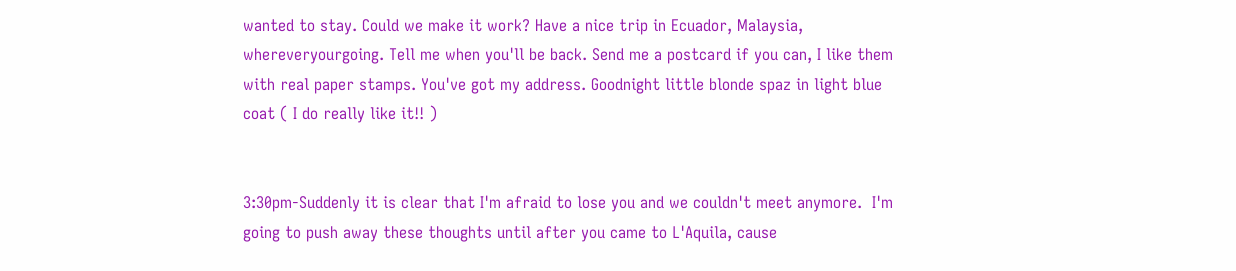wanted to stay. Could we make it work? Have a nice trip in Ecuador, Malaysia, whereveryourgoing. Tell me when you'll be back. Send me a postcard if you can, I like them with real paper stamps. You've got my address. Goodnight little blonde spaz in light blue coat ( I do really like it!! )


3:30pm-Suddenly it is clear that I'm afraid to lose you and we couldn't meet anymore.  I'm going to push away these thoughts until after you came to L'Aquila, cause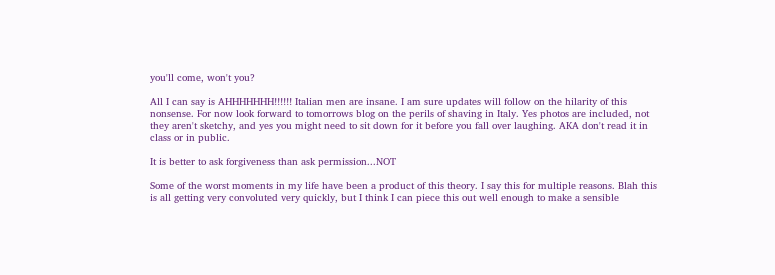you'll come, won't you?

All I can say is AHHHHHHH!!!!!! Italian men are insane. I am sure updates will follow on the hilarity of this nonsense. For now look forward to tomorrows blog on the perils of shaving in Italy. Yes photos are included, not they aren't sketchy, and yes you might need to sit down for it before you fall over laughing. AKA don't read it in class or in public.

It is better to ask forgiveness than ask permission...NOT

Some of the worst moments in my life have been a product of this theory. I say this for multiple reasons. Blah this is all getting very convoluted very quickly, but I think I can piece this out well enough to make a sensible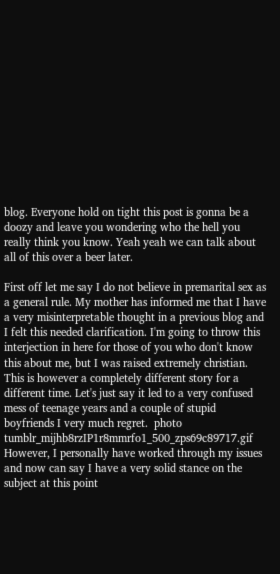blog. Everyone hold on tight this post is gonna be a doozy and leave you wondering who the hell you really think you know. Yeah yeah we can talk about all of this over a beer later.

First off let me say I do not believe in premarital sex as a general rule. My mother has informed me that I have a very misinterpretable thought in a previous blog and I felt this needed clarification. I'm going to throw this interjection in here for those of you who don't know this about me, but I was raised extremely christian. This is however a completely different story for a different time. Let's just say it led to a very confused mess of teenage years and a couple of stupid boyfriends I very much regret.  photo tumblr_mijhb8rzIP1r8mmrfo1_500_zps69c89717.gif However, I personally have worked through my issues and now can say I have a very solid stance on the subject at this point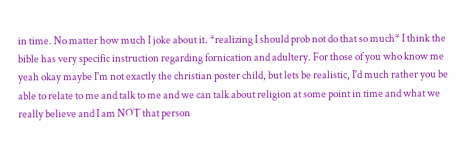in time. No matter how much I joke about it. *realizing I should prob not do that so much* I think the bible has very specific instruction regarding fornication and adultery. For those of you who know me yeah okay maybe I'm not exactly the christian poster child, but lets be realistic, I'd much rather you be able to relate to me and talk to me and we can talk about religion at some point in time and what we really believe and I am NOT that person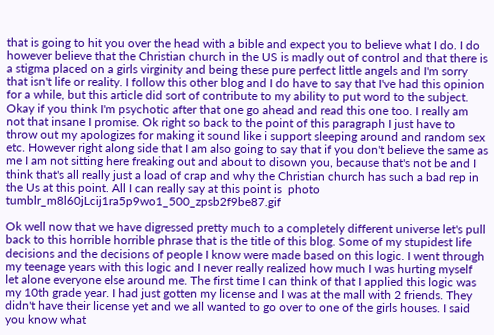that is going to hit you over the head with a bible and expect you to believe what I do. I do however believe that the Christian church in the US is madly out of control and that there is a stigma placed on a girls virginity and being these pure perfect little angels and I'm sorry that isn't life or reality. I follow this other blog and I do have to say that I've had this opinion for a while, but this article did sort of contribute to my ability to put word to the subject. Okay if you think I'm psychotic after that one go ahead and read this one too. I really am not that insane I promise. Ok right so back to the point of this paragraph I just have to throw out my apologizes for making it sound like i support sleeping around and random sex etc. However right along side that I am also going to say that if you don't believe the same as me I am not sitting here freaking out and about to disown you, because that's not be and I think that's all really just a load of crap and why the Christian church has such a bad rep in the Us at this point. All I can really say at this point is  photo tumblr_m8l60jLcij1ra5p9wo1_500_zpsb2f9be87.gif

Ok well now that we have digressed pretty much to a completely different universe let's pull back to this horrible horrible phrase that is the title of this blog. Some of my stupidest life decisions and the decisions of people I know were made based on this logic. I went through my teenage years with this logic and I never really realized how much I was hurting myself let alone everyone else around me. The first time I can think of that I applied this logic was my 10th grade year. I had just gotten my license and I was at the mall with 2 friends. They didn't have their license yet and we all wanted to go over to one of the girls houses. I said you know what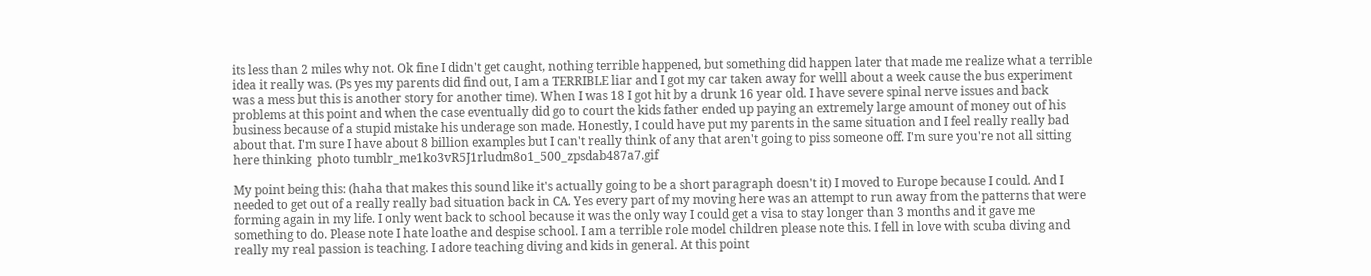its less than 2 miles why not. Ok fine I didn't get caught, nothing terrible happened, but something did happen later that made me realize what a terrible idea it really was. (Ps yes my parents did find out, I am a TERRIBLE liar and I got my car taken away for welll about a week cause the bus experiment was a mess but this is another story for another time). When I was 18 I got hit by a drunk 16 year old. I have severe spinal nerve issues and back problems at this point and when the case eventually did go to court the kids father ended up paying an extremely large amount of money out of his business because of a stupid mistake his underage son made. Honestly, I could have put my parents in the same situation and I feel really really bad about that. I'm sure I have about 8 billion examples but I can't really think of any that aren't going to piss someone off. I'm sure you're not all sitting here thinking  photo tumblr_me1ko3vR5J1rludm8o1_500_zpsdab487a7.gif

My point being this: (haha that makes this sound like it's actually going to be a short paragraph doesn't it) I moved to Europe because I could. And I needed to get out of a really really bad situation back in CA. Yes every part of my moving here was an attempt to run away from the patterns that were forming again in my life. I only went back to school because it was the only way I could get a visa to stay longer than 3 months and it gave me something to do. Please note I hate loathe and despise school. I am a terrible role model children please note this. I fell in love with scuba diving and really my real passion is teaching. I adore teaching diving and kids in general. At this point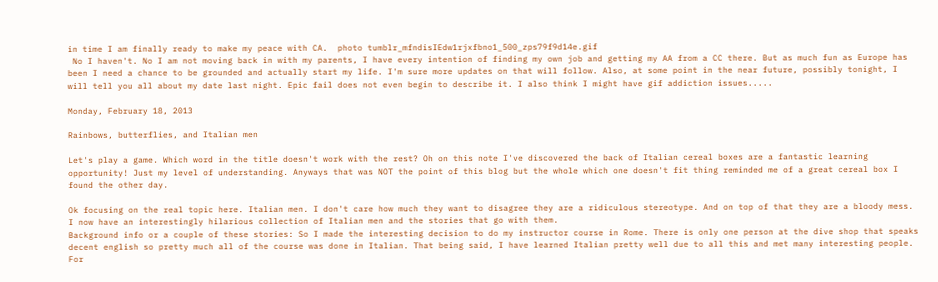in time I am finally ready to make my peace with CA.  photo tumblr_mfndisIEdw1rjxfbno1_500_zps79f9d14e.gif
 No I haven't. No I am not moving back in with my parents, I have every intention of finding my own job and getting my AA from a CC there. But as much fun as Europe has been I need a chance to be grounded and actually start my life. I'm sure more updates on that will follow. Also, at some point in the near future, possibly tonight, I will tell you all about my date last night. Epic fail does not even begin to describe it. I also think I might have gif addiction issues.....

Monday, February 18, 2013

Rainbows, butterflies, and Italian men

Let's play a game. Which word in the title doesn't work with the rest? Oh on this note I've discovered the back of Italian cereal boxes are a fantastic learning opportunity! Just my level of understanding. Anyways that was NOT the point of this blog but the whole which one doesn't fit thing reminded me of a great cereal box I found the other day.

Ok focusing on the real topic here. Italian men. I don't care how much they want to disagree they are a ridiculous stereotype. And on top of that they are a bloody mess. I now have an interestingly hilarious collection of Italian men and the stories that go with them.
Background info or a couple of these stories: So I made the interesting decision to do my instructor course in Rome. There is only one person at the dive shop that speaks decent english so pretty much all of the course was done in Italian. That being said, I have learned Italian pretty well due to all this and met many interesting people. For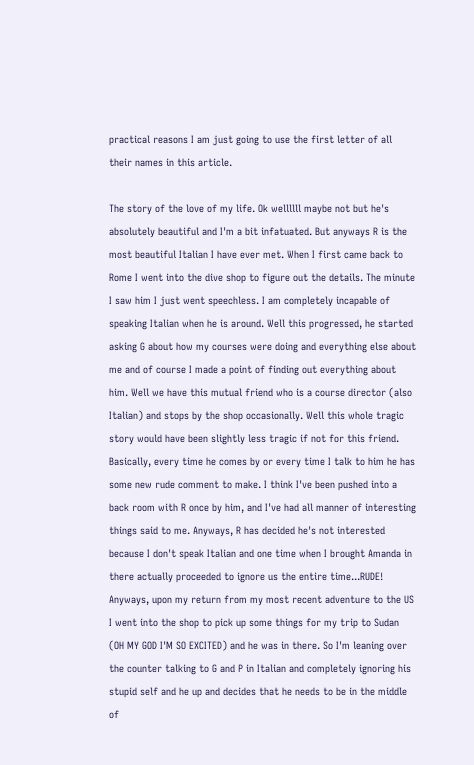practical reasons I am just going to use the first letter of all their names in this article.

The story of the love of my life. Ok wellllll maybe not but he's absolutely beautiful and I'm a bit infatuated. But anyways R is the most beautiful Italian I have ever met. When I first came back to Rome I went into the dive shop to figure out the details. The minute I saw him I just went speechless. I am completely incapable of speaking Italian when he is around. Well this progressed, he started asking G about how my courses were doing and everything else about me and of course I made a point of finding out everything about him. Well we have this mutual friend who is a course director (also Italian) and stops by the shop occasionally. Well this whole tragic story would have been slightly less tragic if not for this friend. Basically, every time he comes by or every time I talk to him he has some new rude comment to make. I think I've been pushed into a back room with R once by him, and I've had all manner of interesting things said to me. Anyways, R has decided he's not interested because I don't speak Italian and one time when I brought Amanda in there actually proceeded to ignore us the entire time...RUDE! Anyways, upon my return from my most recent adventure to the US I went into the shop to pick up some things for my trip to Sudan (OH MY GOD I'M SO EXCITED) and he was in there. So I'm leaning over the counter talking to G and P in Italian and completely ignoring his stupid self and he up and decides that he needs to be in the middle of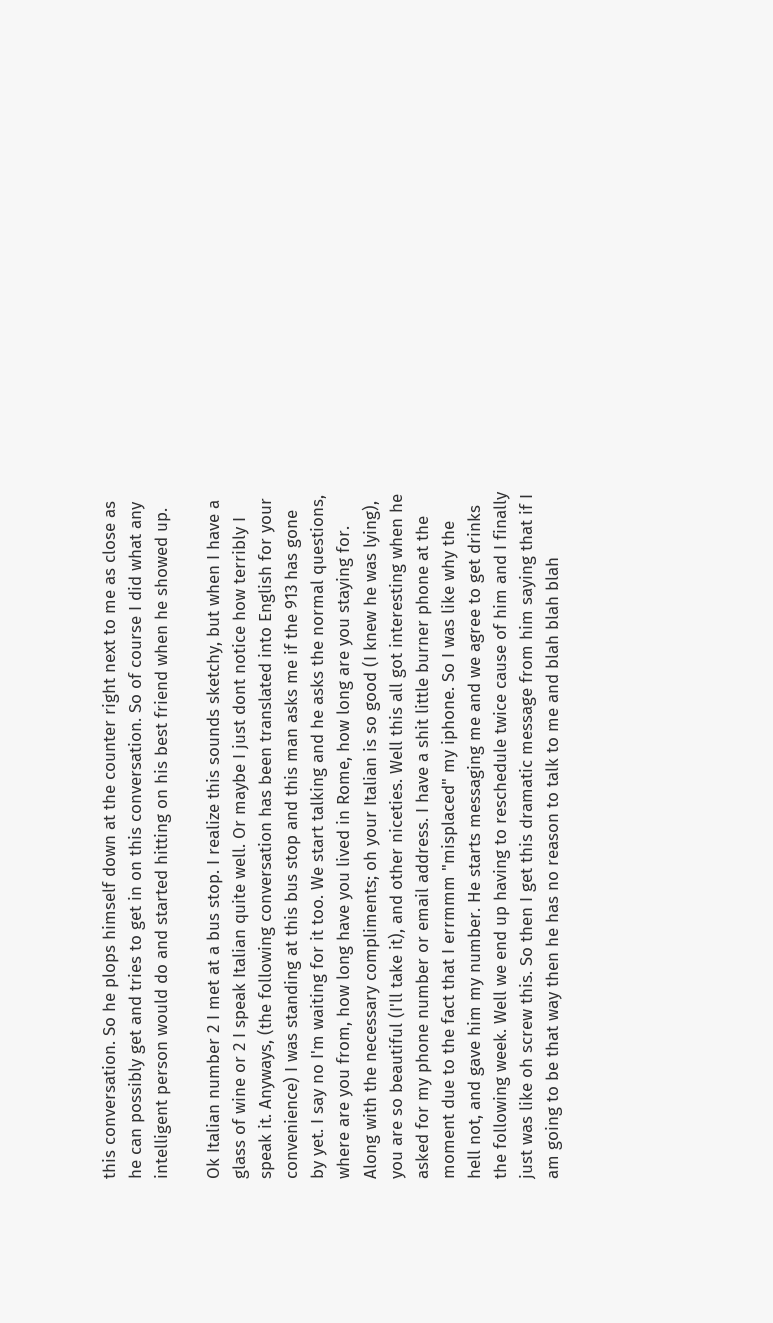this conversation. So he plops himself down at the counter right next to me as close as he can possibly get and tries to get in on this conversation. So of course I did what any intelligent person would do and started hitting on his best friend when he showed up.

Ok Italian number 2 I met at a bus stop. I realize this sounds sketchy, but when I have a glass of wine or 2 I speak Italian quite well. Or maybe I just dont notice how terribly I speak it. Anyways, (the following conversation has been translated into English for your convenience) I was standing at this bus stop and this man asks me if the 913 has gone by yet. I say no I'm waiting for it too. We start talking and he asks the normal questions, where are you from, how long have you lived in Rome, how long are you staying for. Along with the necessary compliments; oh your Italian is so good (I knew he was lying), you are so beautiful (I'll take it), and other niceties. Well this all got interesting when he asked for my phone number or email address. I have a shit little burner phone at the moment due to the fact that I errmmm "misplaced" my iphone. So I was like why the hell not, and gave him my number. He starts messaging me and we agree to get drinks the following week. Well we end up having to reschedule twice cause of him and I finally just was like oh screw this. So then I get this dramatic message from him saying that if I am going to be that way then he has no reason to talk to me and blah blah blah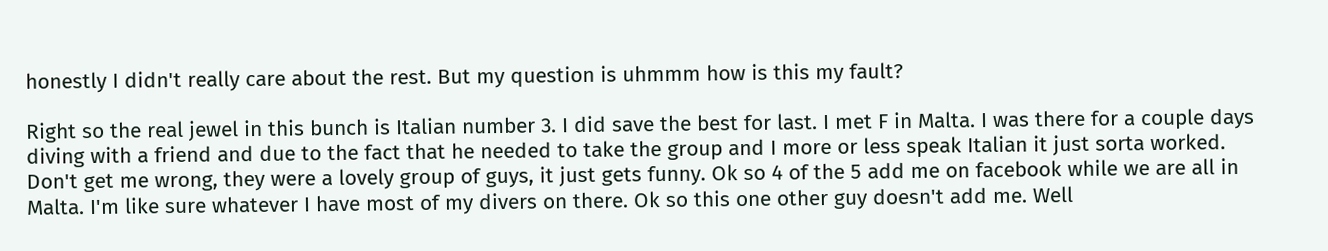honestly I didn't really care about the rest. But my question is uhmmm how is this my fault?

Right so the real jewel in this bunch is Italian number 3. I did save the best for last. I met F in Malta. I was there for a couple days diving with a friend and due to the fact that he needed to take the group and I more or less speak Italian it just sorta worked. Don't get me wrong, they were a lovely group of guys, it just gets funny. Ok so 4 of the 5 add me on facebook while we are all in Malta. I'm like sure whatever I have most of my divers on there. Ok so this one other guy doesn't add me. Well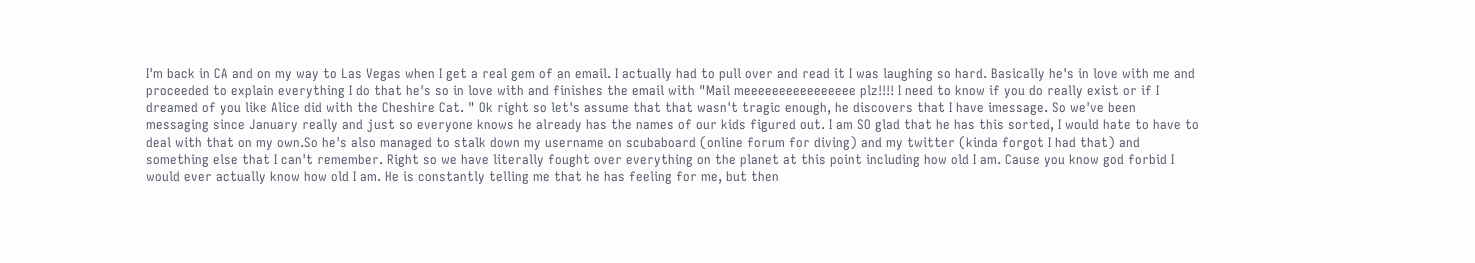I'm back in CA and on my way to Las Vegas when I get a real gem of an email. I actually had to pull over and read it I was laughing so hard. Basically he's in love with me and proceeded to explain everything I do that he's so in love with and finishes the email with "Mail meeeeeeeeeeeeeeee plz!!!! I need to know if you do really exist or if I dreamed of you like Alice did with the Cheshire Cat. " Ok right so let's assume that that wasn't tragic enough, he discovers that I have imessage. So we've been messaging since January really and just so everyone knows he already has the names of our kids figured out. I am SO glad that he has this sorted, I would hate to have to deal with that on my own.So he's also managed to stalk down my username on scubaboard (online forum for diving) and my twitter (kinda forgot I had that) and something else that I can't remember. Right so we have literally fought over everything on the planet at this point including how old I am. Cause you know god forbid I would ever actually know how old I am. He is constantly telling me that he has feeling for me, but then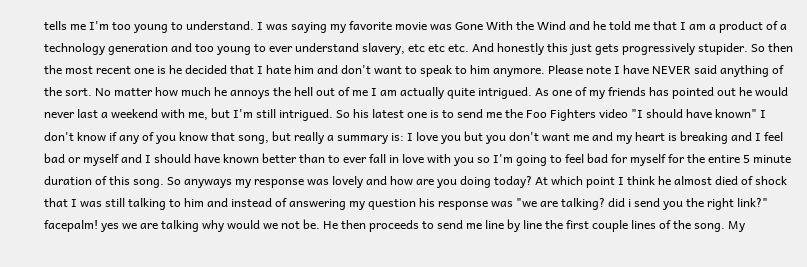tells me I'm too young to understand. I was saying my favorite movie was Gone With the Wind and he told me that I am a product of a technology generation and too young to ever understand slavery, etc etc etc. And honestly this just gets progressively stupider. So then the most recent one is he decided that I hate him and don't want to speak to him anymore. Please note I have NEVER said anything of the sort. No matter how much he annoys the hell out of me I am actually quite intrigued. As one of my friends has pointed out he would never last a weekend with me, but I'm still intrigued. So his latest one is to send me the Foo Fighters video "I should have known" I don't know if any of you know that song, but really a summary is: I love you but you don't want me and my heart is breaking and I feel bad or myself and I should have known better than to ever fall in love with you so I'm going to feel bad for myself for the entire 5 minute duration of this song. So anyways my response was lovely and how are you doing today? At which point I think he almost died of shock that I was still talking to him and instead of answering my question his response was "we are talking? did i send you the right link?" facepalm! yes we are talking why would we not be. He then proceeds to send me line by line the first couple lines of the song. My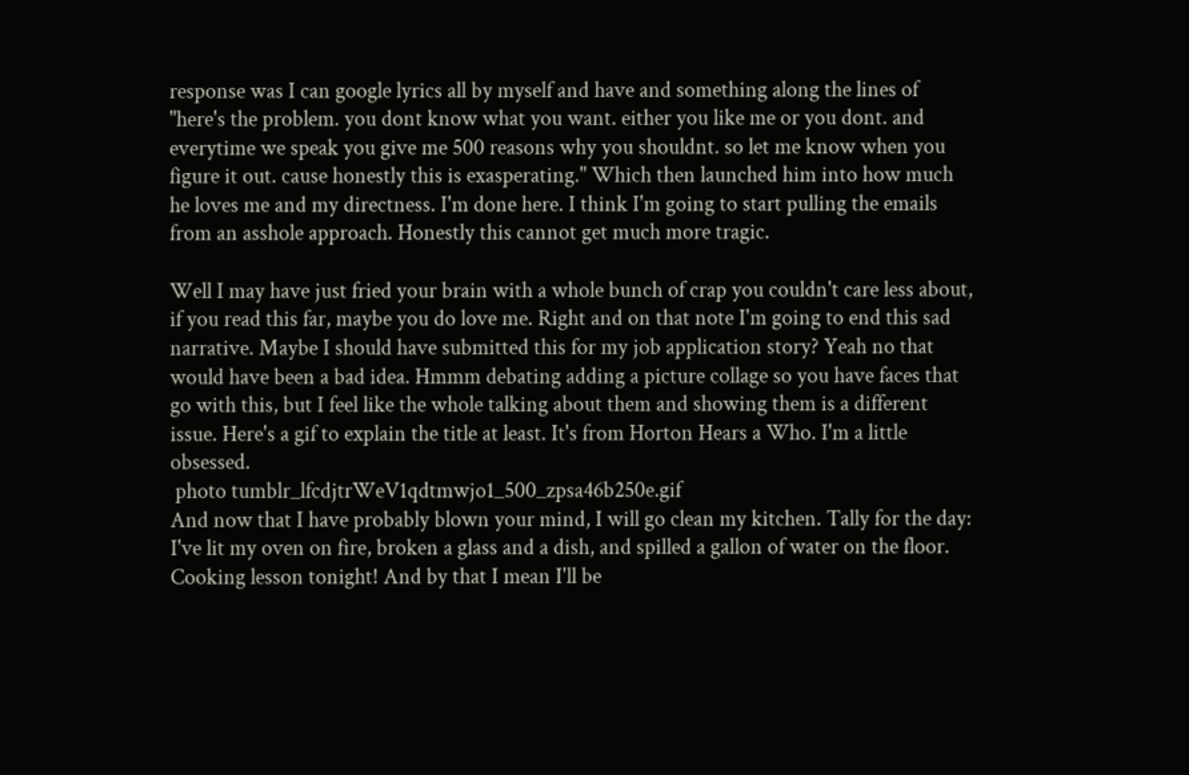response was I can google lyrics all by myself and have and something along the lines of "here's the problem. you dont know what you want. either you like me or you dont. and everytime we speak you give me 500 reasons why you shouldnt. so let me know when you figure it out. cause honestly this is exasperating." Which then launched him into how much he loves me and my directness. I'm done here. I think I'm going to start pulling the emails from an asshole approach. Honestly this cannot get much more tragic.

Well I may have just fried your brain with a whole bunch of crap you couldn't care less about, if you read this far, maybe you do love me. Right and on that note I'm going to end this sad narrative. Maybe I should have submitted this for my job application story? Yeah no that would have been a bad idea. Hmmm debating adding a picture collage so you have faces that go with this, but I feel like the whole talking about them and showing them is a different issue. Here's a gif to explain the title at least. It's from Horton Hears a Who. I'm a little obsessed.
 photo tumblr_lfcdjtrWeV1qdtmwjo1_500_zpsa46b250e.gif
And now that I have probably blown your mind, I will go clean my kitchen. Tally for the day: I've lit my oven on fire, broken a glass and a dish, and spilled a gallon of water on the floor. Cooking lesson tonight! And by that I mean I'll be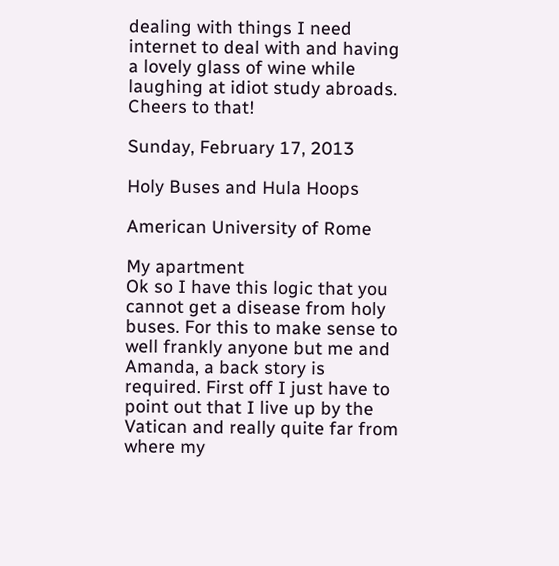dealing with things I need internet to deal with and having a lovely glass of wine while laughing at idiot study abroads. Cheers to that!

Sunday, February 17, 2013

Holy Buses and Hula Hoops

American University of Rome

My apartment
Ok so I have this logic that you cannot get a disease from holy buses. For this to make sense to well frankly anyone but me and Amanda, a back story is required. First off I just have to point out that I live up by the Vatican and really quite far from where my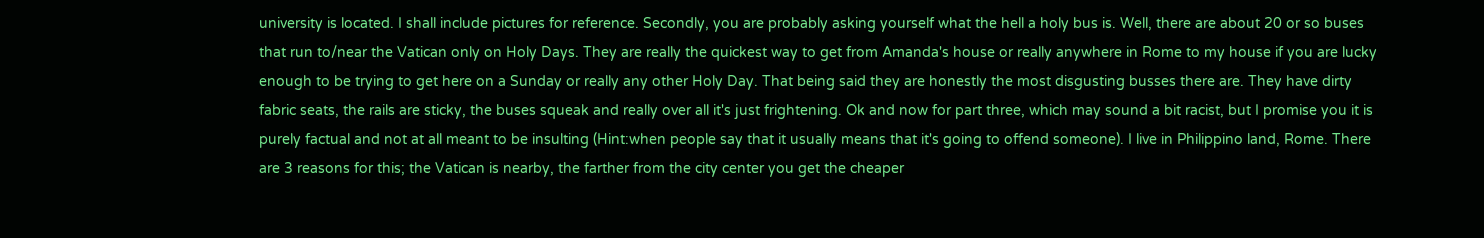university is located. I shall include pictures for reference. Secondly, you are probably asking yourself what the hell a holy bus is. Well, there are about 20 or so buses that run to/near the Vatican only on Holy Days. They are really the quickest way to get from Amanda's house or really anywhere in Rome to my house if you are lucky enough to be trying to get here on a Sunday or really any other Holy Day. That being said they are honestly the most disgusting busses there are. They have dirty fabric seats, the rails are sticky, the buses squeak and really over all it's just frightening. Ok and now for part three, which may sound a bit racist, but I promise you it is purely factual and not at all meant to be insulting (Hint:when people say that it usually means that it's going to offend someone). I live in Philippino land, Rome. There are 3 reasons for this; the Vatican is nearby, the farther from the city center you get the cheaper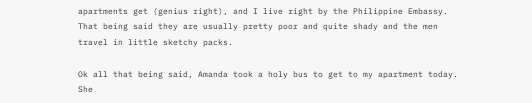apartments get (genius right), and I live right by the Philippine Embassy. That being said they are usually pretty poor and quite shady and the men travel in little sketchy packs.

Ok all that being said, Amanda took a holy bus to get to my apartment today. She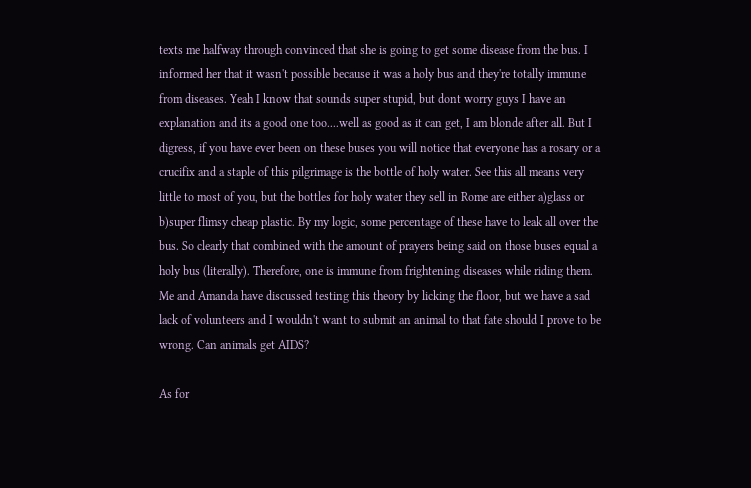texts me halfway through convinced that she is going to get some disease from the bus. I informed her that it wasn't possible because it was a holy bus and they're totally immune from diseases. Yeah I know that sounds super stupid, but dont worry guys I have an explanation and its a good one too....well as good as it can get, I am blonde after all. But I digress, if you have ever been on these buses you will notice that everyone has a rosary or a crucifix and a staple of this pilgrimage is the bottle of holy water. See this all means very little to most of you, but the bottles for holy water they sell in Rome are either a)glass or b)super flimsy cheap plastic. By my logic, some percentage of these have to leak all over the bus. So clearly that combined with the amount of prayers being said on those buses equal a holy bus (literally). Therefore, one is immune from frightening diseases while riding them. Me and Amanda have discussed testing this theory by licking the floor, but we have a sad lack of volunteers and I wouldn't want to submit an animal to that fate should I prove to be wrong. Can animals get AIDS?

As for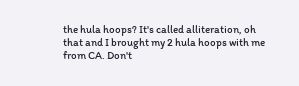the hula hoops? It's called alliteration, oh that and I brought my 2 hula hoops with me from CA. Don't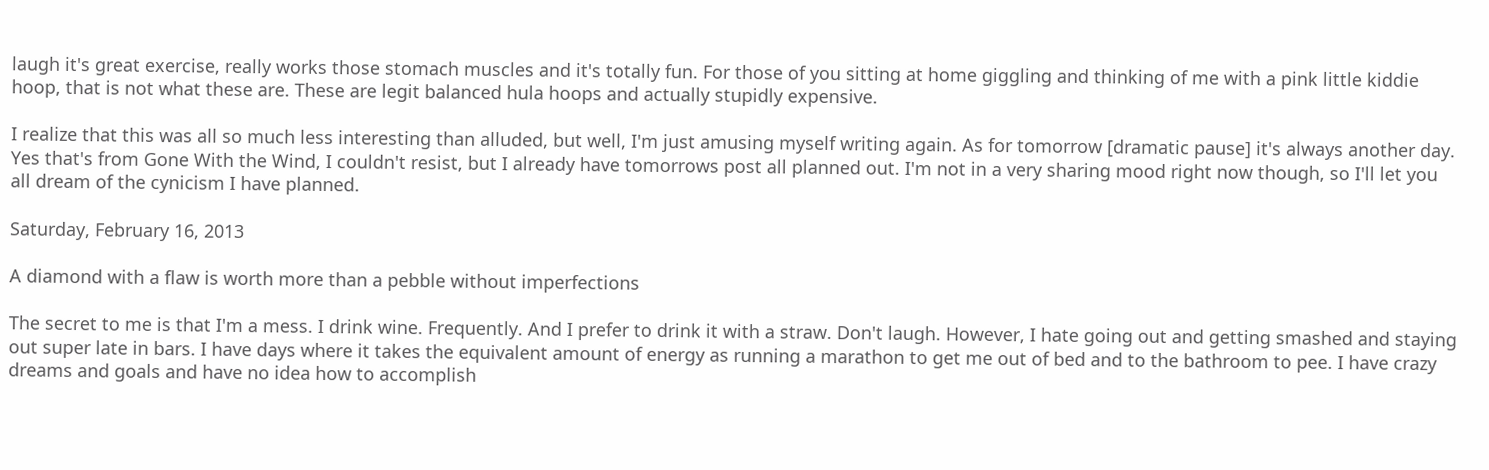laugh it's great exercise, really works those stomach muscles and it's totally fun. For those of you sitting at home giggling and thinking of me with a pink little kiddie hoop, that is not what these are. These are legit balanced hula hoops and actually stupidly expensive.

I realize that this was all so much less interesting than alluded, but well, I'm just amusing myself writing again. As for tomorrow [dramatic pause] it's always another day. Yes that's from Gone With the Wind, I couldn't resist, but I already have tomorrows post all planned out. I'm not in a very sharing mood right now though, so I'll let you all dream of the cynicism I have planned.

Saturday, February 16, 2013

A diamond with a flaw is worth more than a pebble without imperfections

The secret to me is that I'm a mess. I drink wine. Frequently. And I prefer to drink it with a straw. Don't laugh. However, I hate going out and getting smashed and staying out super late in bars. I have days where it takes the equivalent amount of energy as running a marathon to get me out of bed and to the bathroom to pee. I have crazy dreams and goals and have no idea how to accomplish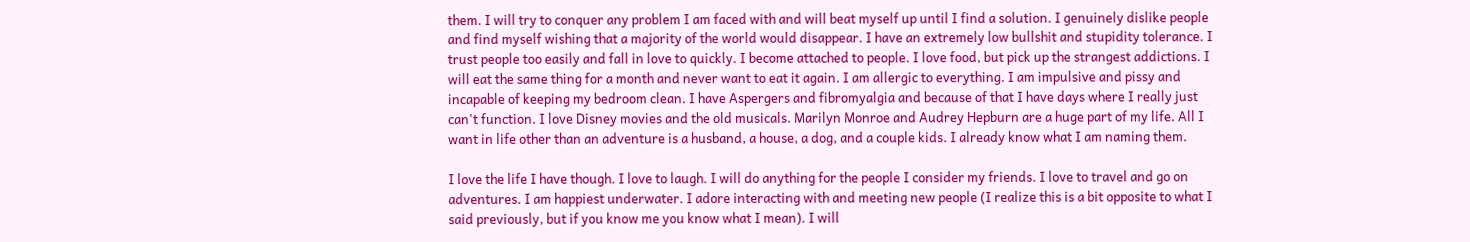them. I will try to conquer any problem I am faced with and will beat myself up until I find a solution. I genuinely dislike people and find myself wishing that a majority of the world would disappear. I have an extremely low bullshit and stupidity tolerance. I trust people too easily and fall in love to quickly. I become attached to people. I love food, but pick up the strangest addictions. I will eat the same thing for a month and never want to eat it again. I am allergic to everything. I am impulsive and pissy and incapable of keeping my bedroom clean. I have Aspergers and fibromyalgia and because of that I have days where I really just can't function. I love Disney movies and the old musicals. Marilyn Monroe and Audrey Hepburn are a huge part of my life. All I want in life other than an adventure is a husband, a house, a dog, and a couple kids. I already know what I am naming them.

I love the life I have though. I love to laugh. I will do anything for the people I consider my friends. I love to travel and go on adventures. I am happiest underwater. I adore interacting with and meeting new people (I realize this is a bit opposite to what I said previously, but if you know me you know what I mean). I will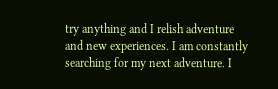try anything and I relish adventure and new experiences. I am constantly searching for my next adventure. I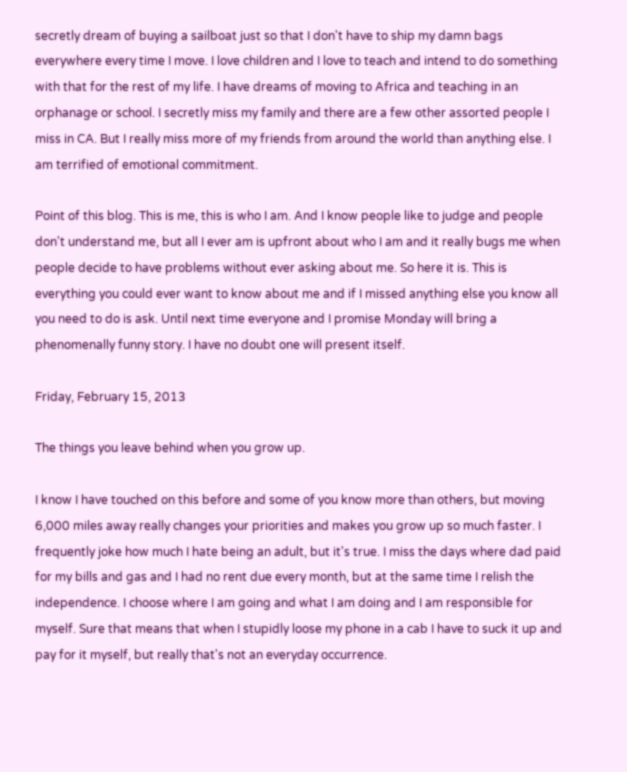secretly dream of buying a sailboat just so that I don't have to ship my damn bags everywhere every time I move. I love children and I love to teach and intend to do something with that for the rest of my life. I have dreams of moving to Africa and teaching in an orphanage or school. I secretly miss my family and there are a few other assorted people I miss in CA. But I really miss more of my friends from around the world than anything else. I am terrified of emotional commitment.

Point of this blog. This is me, this is who I am. And I know people like to judge and people don't understand me, but all I ever am is upfront about who I am and it really bugs me when people decide to have problems without ever asking about me. So here it is. This is everything you could ever want to know about me and if I missed anything else you know all you need to do is ask. Until next time everyone and I promise Monday will bring a phenomenally funny story. I have no doubt one will present itself.

Friday, February 15, 2013

The things you leave behind when you grow up.

I know I have touched on this before and some of you know more than others, but moving 6,000 miles away really changes your priorities and makes you grow up so much faster. I frequently joke how much I hate being an adult, but it's true. I miss the days where dad paid for my bills and gas and I had no rent due every month, but at the same time I relish the independence. I choose where I am going and what I am doing and I am responsible for myself. Sure that means that when I stupidly loose my phone in a cab I have to suck it up and pay for it myself, but really that's not an everyday occurrence.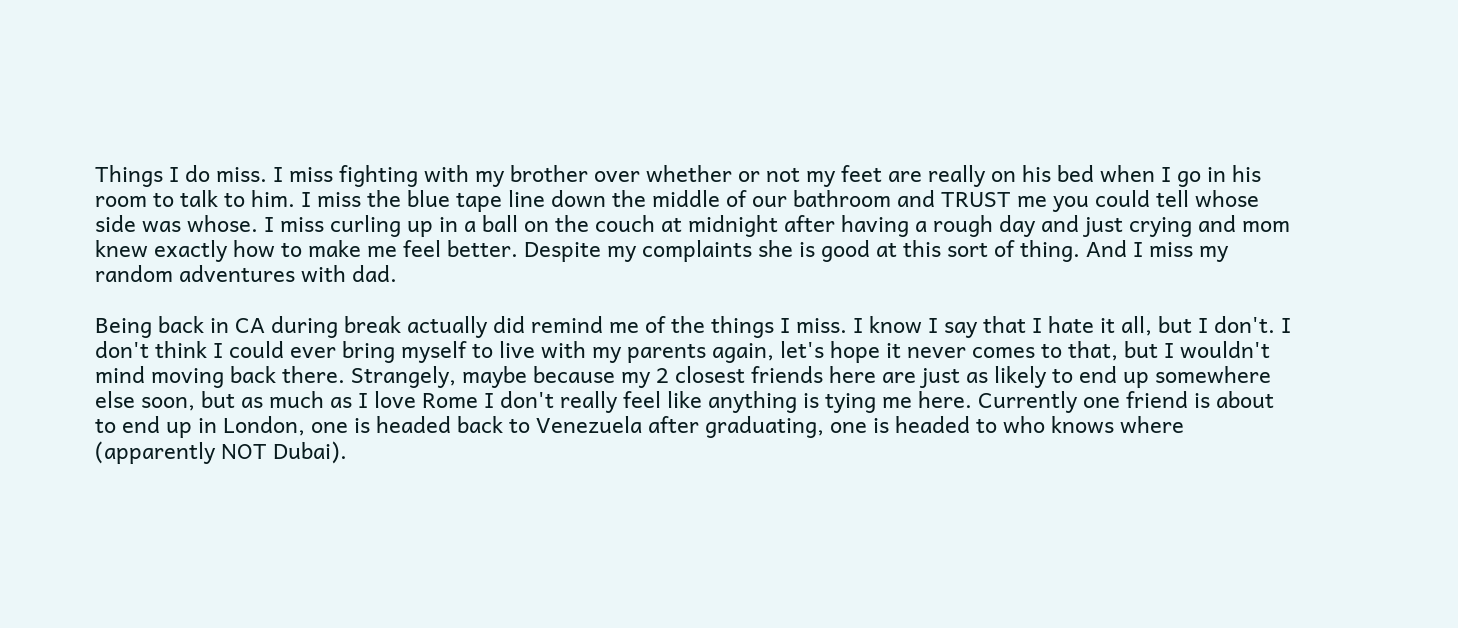Things I do miss. I miss fighting with my brother over whether or not my feet are really on his bed when I go in his room to talk to him. I miss the blue tape line down the middle of our bathroom and TRUST me you could tell whose side was whose. I miss curling up in a ball on the couch at midnight after having a rough day and just crying and mom knew exactly how to make me feel better. Despite my complaints she is good at this sort of thing. And I miss my random adventures with dad.

Being back in CA during break actually did remind me of the things I miss. I know I say that I hate it all, but I don't. I don't think I could ever bring myself to live with my parents again, let's hope it never comes to that, but I wouldn't mind moving back there. Strangely, maybe because my 2 closest friends here are just as likely to end up somewhere else soon, but as much as I love Rome I don't really feel like anything is tying me here. Currently one friend is about to end up in London, one is headed back to Venezuela after graduating, one is headed to who knows where (apparently NOT Dubai).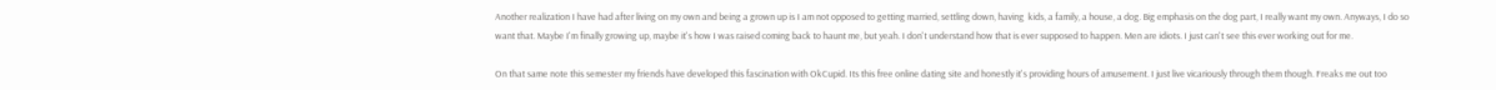Another realization I have had after living on my own and being a grown up is I am not opposed to getting married, settling down, having  kids, a family, a house, a dog. Big emphasis on the dog part, I really want my own. Anyways, I do so want that. Maybe I'm finally growing up, maybe it's how I was raised coming back to haunt me, but yeah. I don't understand how that is ever supposed to happen. Men are idiots. I just can't see this ever working out for me.

On that same note this semester my friends have developed this fascination with OkCupid. Its this free online dating site and honestly it's providing hours of amusement. I just live vicariously through them though. Freaks me out too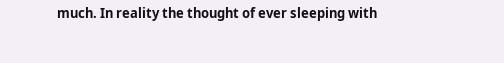much. In reality the thought of ever sleeping with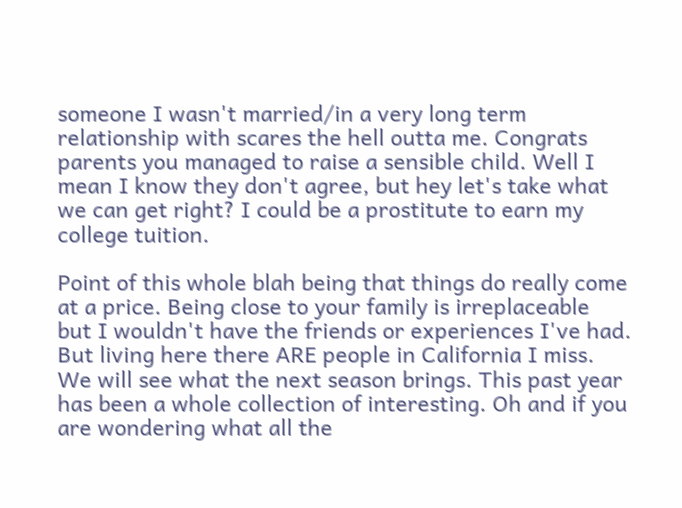someone I wasn't married/in a very long term relationship with scares the hell outta me. Congrats parents you managed to raise a sensible child. Well I mean I know they don't agree, but hey let's take what we can get right? I could be a prostitute to earn my college tuition.

Point of this whole blah being that things do really come at a price. Being close to your family is irreplaceable  but I wouldn't have the friends or experiences I've had. But living here there ARE people in California I miss. We will see what the next season brings. This past year has been a whole collection of interesting. Oh and if you are wondering what all the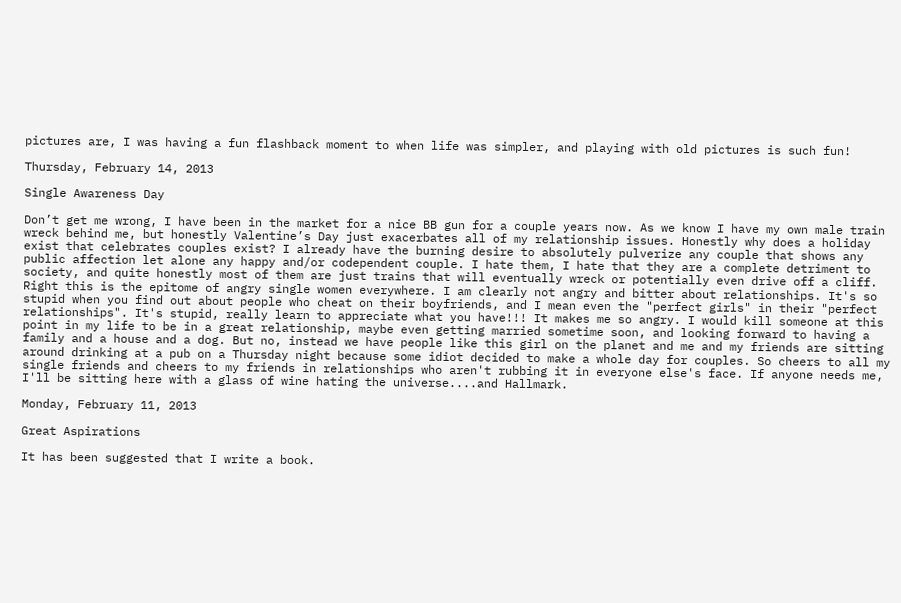pictures are, I was having a fun flashback moment to when life was simpler, and playing with old pictures is such fun!

Thursday, February 14, 2013

Single Awareness Day

Don’t get me wrong, I have been in the market for a nice BB gun for a couple years now. As we know I have my own male train wreck behind me, but honestly Valentine’s Day just exacerbates all of my relationship issues. Honestly why does a holiday exist that celebrates couples exist? I already have the burning desire to absolutely pulverize any couple that shows any public affection let alone any happy and/or codependent couple. I hate them, I hate that they are a complete detriment to society, and quite honestly most of them are just trains that will eventually wreck or potentially even drive off a cliff. Right this is the epitome of angry single women everywhere. I am clearly not angry and bitter about relationships. It's so stupid when you find out about people who cheat on their boyfriends, and I mean even the "perfect girls" in their "perfect relationships". It's stupid, really learn to appreciate what you have!!! It makes me so angry. I would kill someone at this point in my life to be in a great relationship, maybe even getting married sometime soon, and looking forward to having a family and a house and a dog. But no, instead we have people like this girl on the planet and me and my friends are sitting around drinking at a pub on a Thursday night because some idiot decided to make a whole day for couples. So cheers to all my single friends and cheers to my friends in relationships who aren't rubbing it in everyone else's face. If anyone needs me, I'll be sitting here with a glass of wine hating the universe....and Hallmark.

Monday, February 11, 2013

Great Aspirations

It has been suggested that I write a book.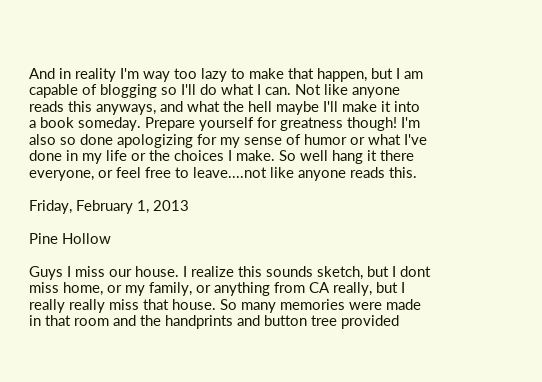And in reality I'm way too lazy to make that happen, but I am capable of blogging so I'll do what I can. Not like anyone reads this anyways, and what the hell maybe I'll make it into a book someday. Prepare yourself for greatness though! I'm also so done apologizing for my sense of humor or what I've done in my life or the choices I make. So well hang it there everyone, or feel free to leave....not like anyone reads this.

Friday, February 1, 2013

Pine Hollow

Guys I miss our house. I realize this sounds sketch, but I dont miss home, or my family, or anything from CA really, but I really really miss that house. So many memories were made in that room and the handprints and button tree provided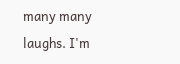many many laughs. I'm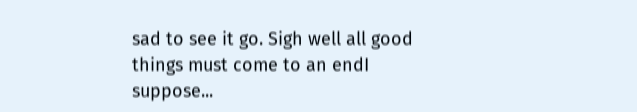sad to see it go. Sigh well all good things must come to an endI suppose...